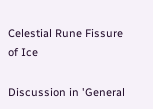Celestial Rune Fissure of Ice

Discussion in 'General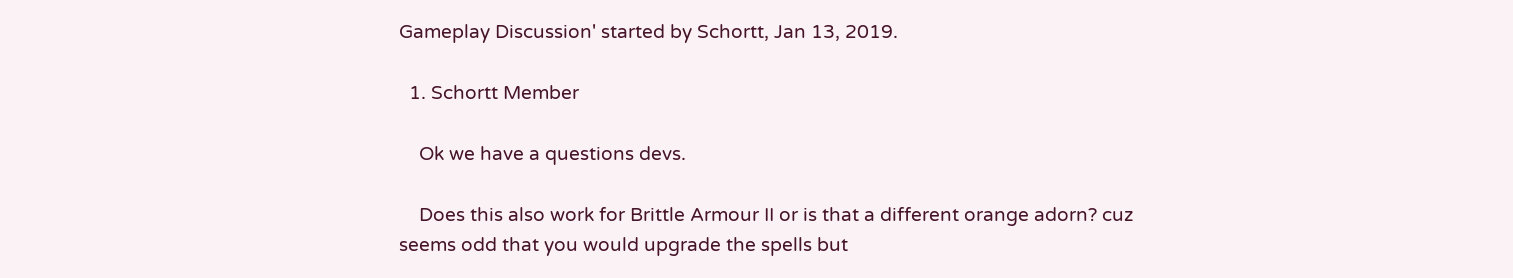Gameplay Discussion' started by Schortt, Jan 13, 2019.

  1. Schortt Member

    Ok we have a questions devs.

    Does this also work for Brittle Armour II or is that a different orange adorn? cuz seems odd that you would upgrade the spells but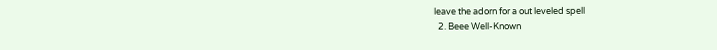leave the adorn for a out leveled spell
  2. Beee Well-Known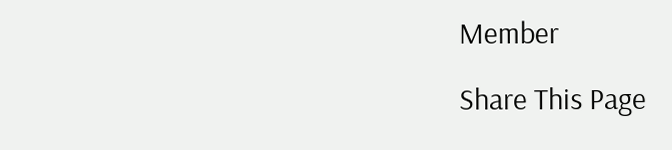Member

Share This Page